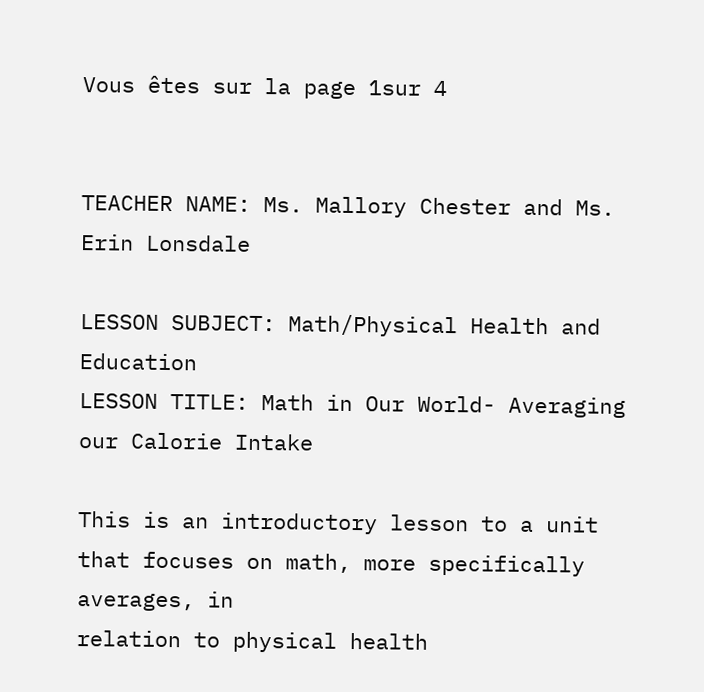Vous êtes sur la page 1sur 4


TEACHER NAME: Ms. Mallory Chester and Ms. Erin Lonsdale

LESSON SUBJECT: Math/Physical Health and Education
LESSON TITLE: Math in Our World- Averaging our Calorie Intake

This is an introductory lesson to a unit that focuses on math, more specifically averages, in
relation to physical health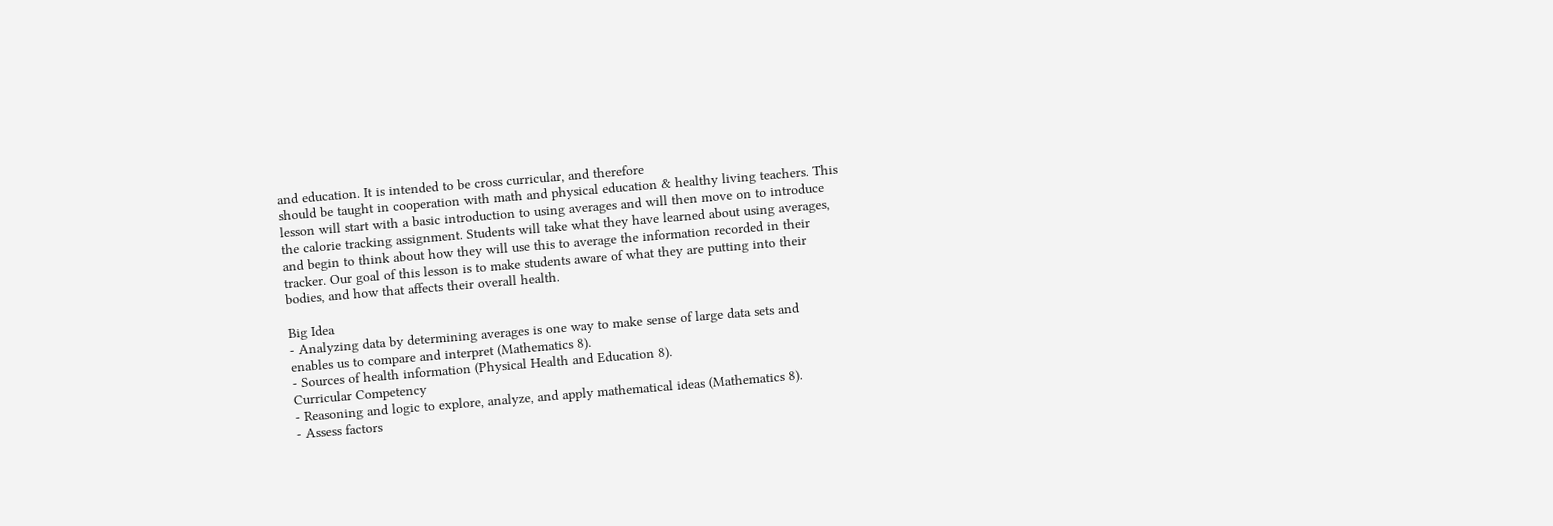and education. It is intended to be cross curricular, and therefore
should be taught in cooperation with math and physical education & healthy living teachers. This
lesson will start with a basic introduction to using averages and will then move on to introduce
the calorie tracking assignment. Students will take what they have learned about using averages,
and begin to think about how they will use this to average the information recorded in their
tracker. Our goal of this lesson is to make students aware of what they are putting into their
bodies, and how that affects their overall health.

Big Idea
- Analyzing data by determining averages is one way to make sense of large data sets and
enables us to compare and interpret (Mathematics 8).
- Sources of health information (Physical Health and Education 8).
Curricular Competency
- Reasoning and logic to explore, analyze, and apply mathematical ideas (Mathematics 8).
- Assess factors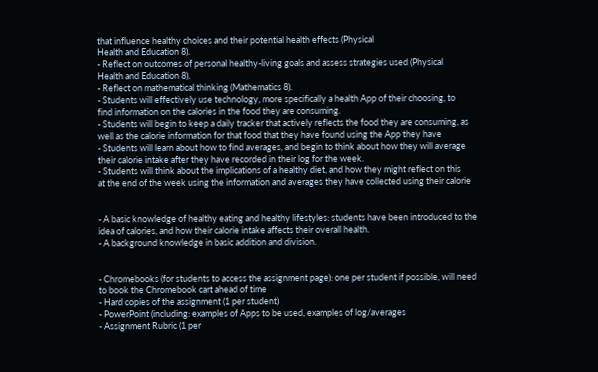that influence healthy choices and their potential health effects (Physical
Health and Education 8).
- Reflect on outcomes of personal healthy-living goals and assess strategies used (Physical
Health and Education 8).
- Reflect on mathematical thinking (Mathematics 8).
- Students will effectively use technology, more specifically a health App of their choosing, to
find information on the calories in the food they are consuming.
- Students will begin to keep a daily tracker that actively reflects the food they are consuming, as
well as the calorie information for that food that they have found using the App they have
- Students will learn about how to find averages, and begin to think about how they will average
their calorie intake after they have recorded in their log for the week.
- Students will think about the implications of a healthy diet, and how they might reflect on this
at the end of the week using the information and averages they have collected using their calorie


- A basic knowledge of healthy eating and healthy lifestyles: students have been introduced to the
idea of calories, and how their calorie intake affects their overall health.
- A background knowledge in basic addition and division.


- Chromebooks (for students to access the assignment page): one per student if possible, will need
to book the Chromebook cart ahead of time
- Hard copies of the assignment (1 per student)
- PowerPoint (including: examples of Apps to be used, examples of log/averages
- Assignment Rubric (1 per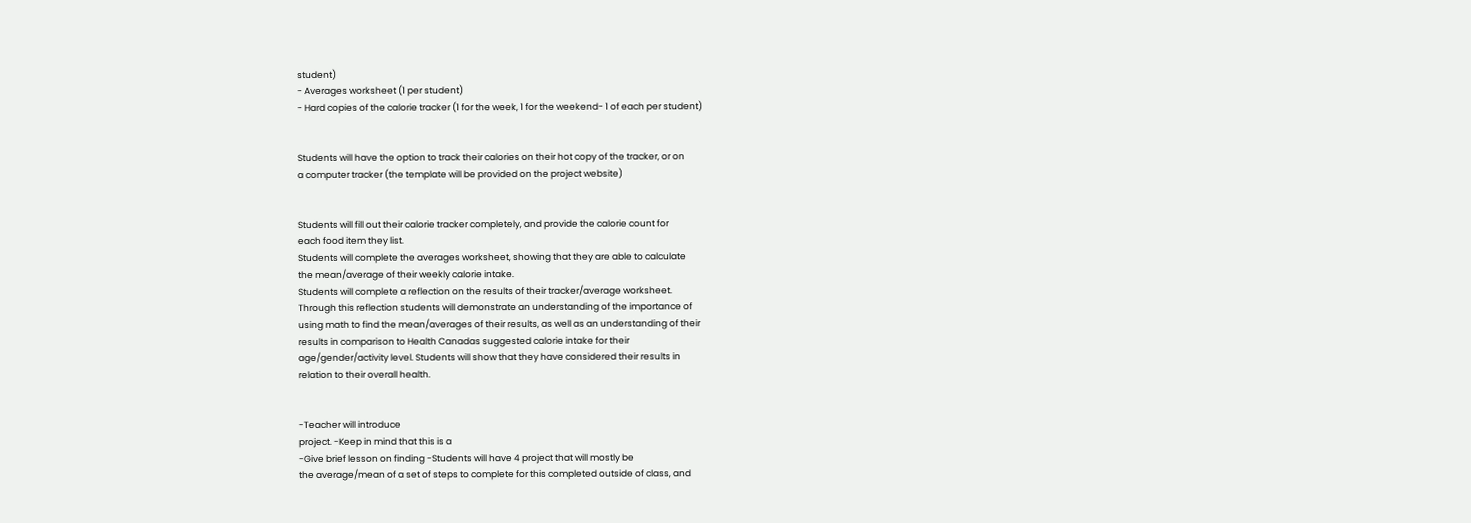student)
- Averages worksheet (1 per student)
- Hard copies of the calorie tracker (1 for the week, 1 for the weekend- 1 of each per student)


Students will have the option to track their calories on their hot copy of the tracker, or on
a computer tracker (the template will be provided on the project website)


Students will fill out their calorie tracker completely, and provide the calorie count for
each food item they list.
Students will complete the averages worksheet, showing that they are able to calculate
the mean/average of their weekly calorie intake.
Students will complete a reflection on the results of their tracker/average worksheet.
Through this reflection students will demonstrate an understanding of the importance of
using math to find the mean/averages of their results, as well as an understanding of their
results in comparison to Health Canadas suggested calorie intake for their
age/gender/activity level. Students will show that they have considered their results in
relation to their overall health.


-Teacher will introduce
project. -Keep in mind that this is a
-Give brief lesson on finding -Students will have 4 project that will mostly be
the average/mean of a set of steps to complete for this completed outside of class, and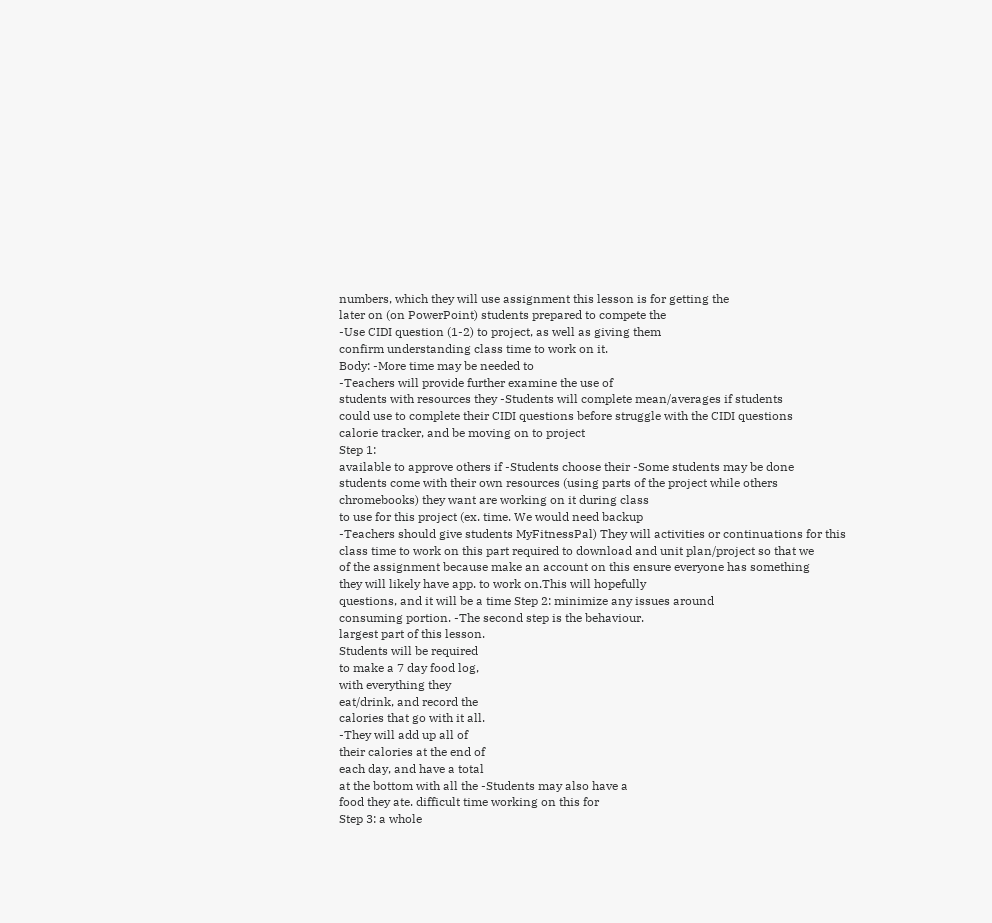numbers, which they will use assignment this lesson is for getting the
later on (on PowerPoint) students prepared to compete the
-Use CIDI question (1-2) to project, as well as giving them
confirm understanding class time to work on it.
Body: -More time may be needed to
-Teachers will provide further examine the use of
students with resources they -Students will complete mean/averages if students
could use to complete their CIDI questions before struggle with the CIDI questions
calorie tracker, and be moving on to project
Step 1:
available to approve others if -Students choose their -Some students may be done
students come with their own resources (using parts of the project while others
chromebooks) they want are working on it during class
to use for this project (ex. time. We would need backup
-Teachers should give students MyFitnessPal) They will activities or continuations for this
class time to work on this part required to download and unit plan/project so that we
of the assignment because make an account on this ensure everyone has something
they will likely have app. to work on.This will hopefully
questions, and it will be a time Step 2: minimize any issues around
consuming portion. -The second step is the behaviour.
largest part of this lesson.
Students will be required
to make a 7 day food log,
with everything they
eat/drink, and record the
calories that go with it all.
-They will add up all of
their calories at the end of
each day, and have a total
at the bottom with all the -Students may also have a
food they ate. difficult time working on this for
Step 3: a whole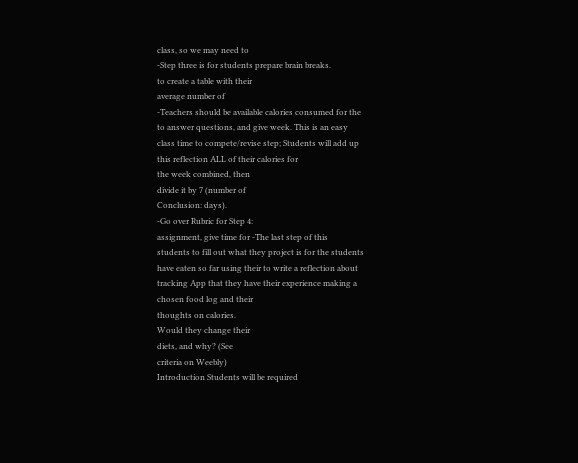class, so we may need to
-Step three is for students prepare brain breaks.
to create a table with their
average number of
-Teachers should be available calories consumed for the
to answer questions, and give week. This is an easy
class time to compete/revise step; Students will add up
this reflection ALL of their calories for
the week combined, then
divide it by 7 (number of
Conclusion: days).
-Go over Rubric for Step 4:
assignment, give time for -The last step of this
students to fill out what they project is for the students
have eaten so far using their to write a reflection about
tracking App that they have their experience making a
chosen food log and their
thoughts on calories.
Would they change their
diets, and why? (See
criteria on Weebly)
Introduction Students will be required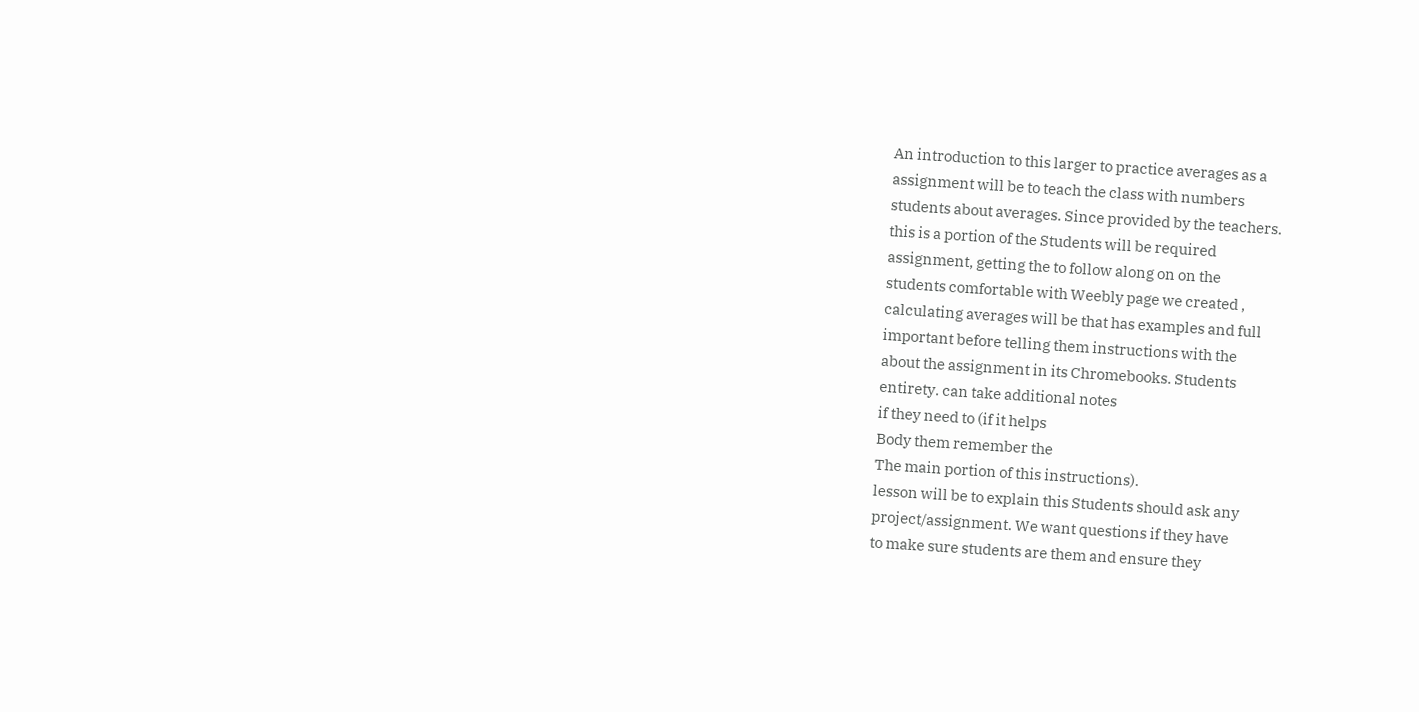An introduction to this larger to practice averages as a
assignment will be to teach the class with numbers
students about averages. Since provided by the teachers.
this is a portion of the Students will be required
assignment, getting the to follow along on on the
students comfortable with Weebly page we created ,
calculating averages will be that has examples and full
important before telling them instructions with the
about the assignment in its Chromebooks. Students
entirety. can take additional notes
if they need to (if it helps
Body them remember the
The main portion of this instructions).
lesson will be to explain this Students should ask any
project/assignment. We want questions if they have
to make sure students are them and ensure they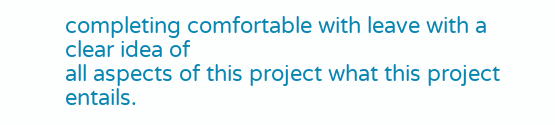completing comfortable with leave with a clear idea of
all aspects of this project what this project entails.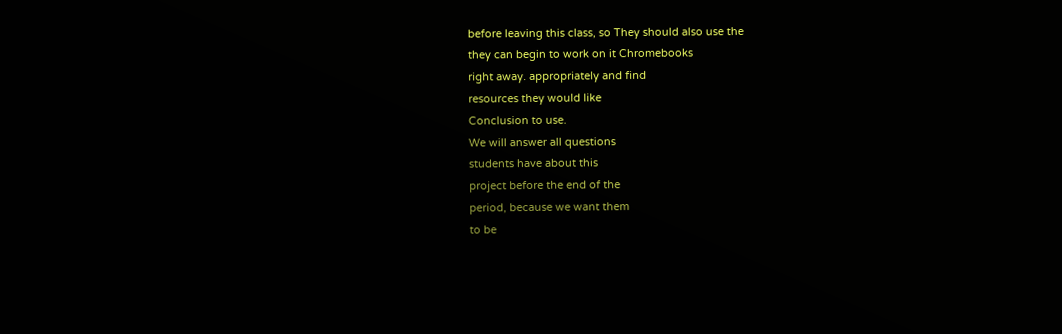before leaving this class, so They should also use the
they can begin to work on it Chromebooks
right away. appropriately and find
resources they would like
Conclusion to use.
We will answer all questions
students have about this
project before the end of the
period, because we want them
to be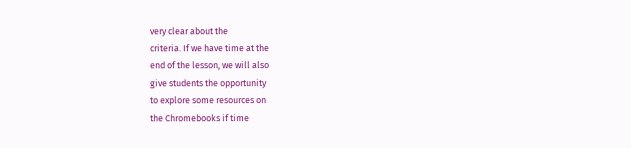very clear about the
criteria. If we have time at the
end of the lesson, we will also
give students the opportunity
to explore some resources on
the Chromebooks if time